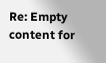Re: Empty content for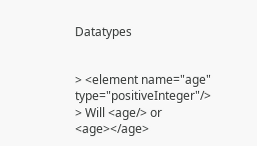Datatypes


> <element name="age" type="positiveInteger"/>
> Will <age/> or <age></age>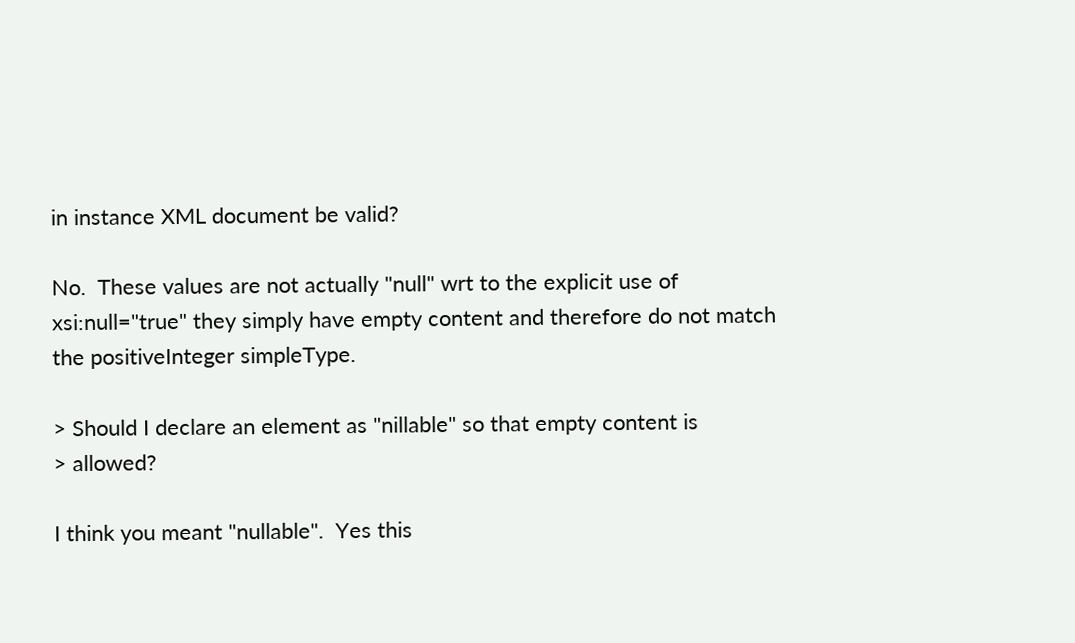in instance XML document be valid?

No.  These values are not actually "null" wrt to the explicit use of
xsi:null="true" they simply have empty content and therefore do not match
the positiveInteger simpleType.

> Should I declare an element as "nillable" so that empty content is
> allowed?

I think you meant "nullable".  Yes this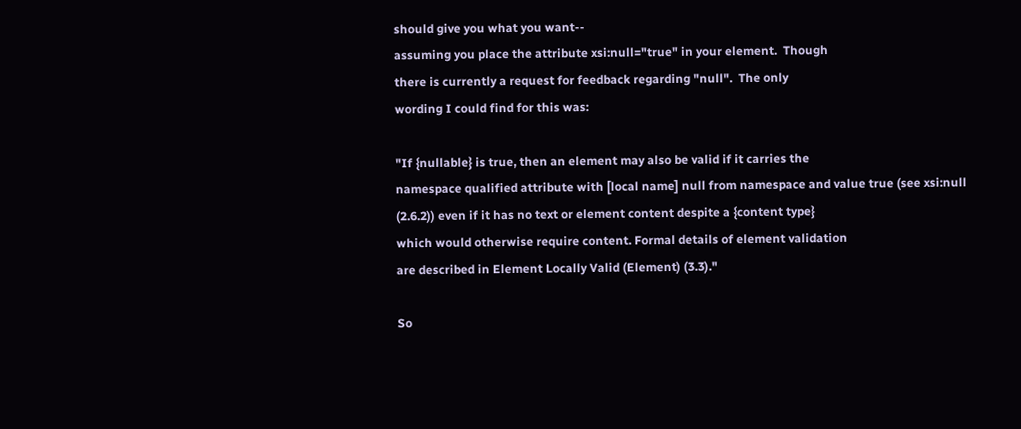should give you what you want--
assuming you place the attribute xsi:null="true" in your element.  Though
there is currently a request for feedback regarding "null".  The only
wording I could find for this was:

"If {nullable} is true, then an element may also be valid if it carries the
namespace qualified attribute with [local name] null from namespace and value true (see xsi:null
(2.6.2)) even if it has no text or element content despite a {content type}
which would otherwise require content. Formal details of element validation
are described in Element Locally Valid (Element) (3.3)."

So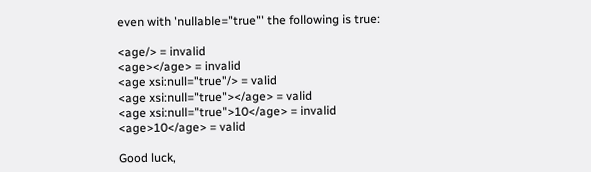even with 'nullable="true"' the following is true:

<age/> = invalid
<age></age> = invalid
<age xsi:null="true"/> = valid
<age xsi:null="true"></age> = valid
<age xsi:null="true">10</age> = invalid
<age>10</age> = valid

Good luck,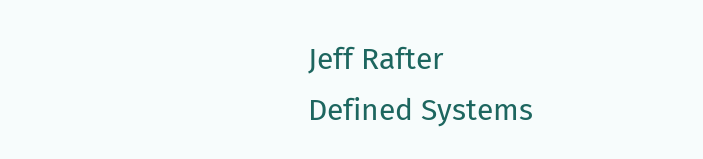Jeff Rafter
Defined Systems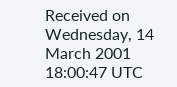Received on Wednesday, 14 March 2001 18:00:47 UTC